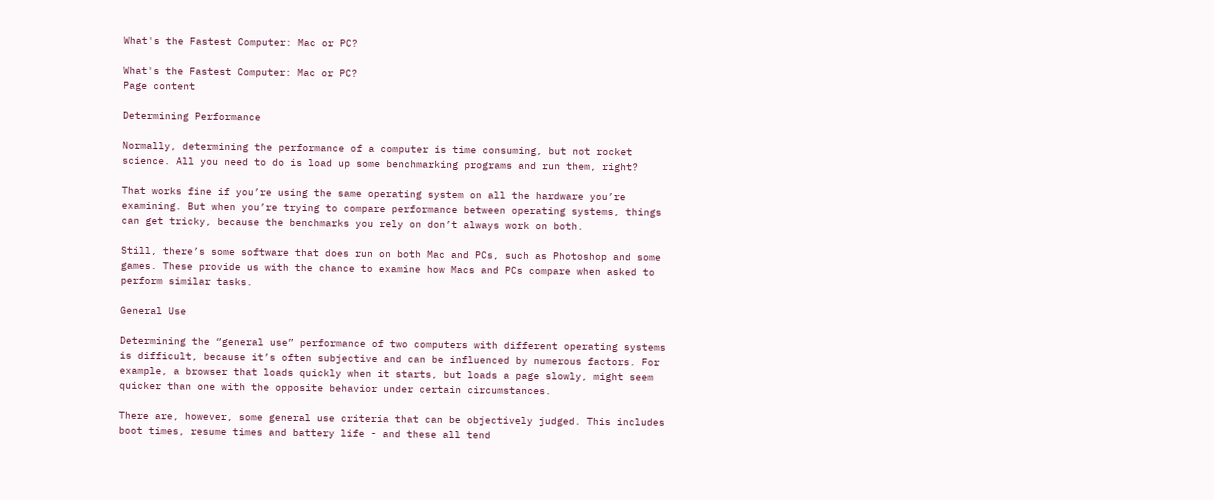What's the Fastest Computer: Mac or PC?

What's the Fastest Computer: Mac or PC?
Page content

Determining Performance

Normally, determining the performance of a computer is time consuming, but not rocket science. All you need to do is load up some benchmarking programs and run them, right?

That works fine if you’re using the same operating system on all the hardware you’re examining. But when you’re trying to compare performance between operating systems, things can get tricky, because the benchmarks you rely on don’t always work on both.

Still, there’s some software that does run on both Mac and PCs, such as Photoshop and some games. These provide us with the chance to examine how Macs and PCs compare when asked to perform similar tasks.

General Use

Determining the “general use” performance of two computers with different operating systems is difficult, because it’s often subjective and can be influenced by numerous factors. For example, a browser that loads quickly when it starts, but loads a page slowly, might seem quicker than one with the opposite behavior under certain circumstances.

There are, however, some general use criteria that can be objectively judged. This includes boot times, resume times and battery life - and these all tend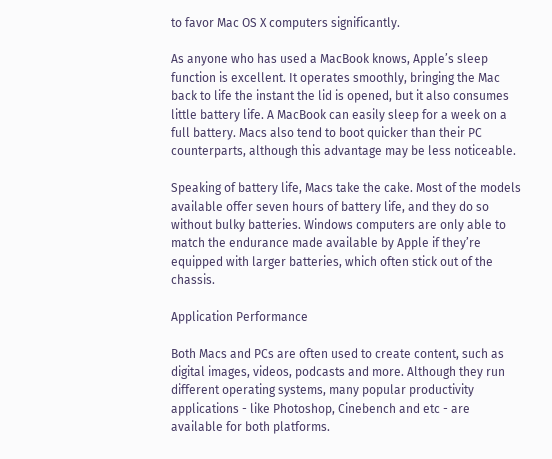to favor Mac OS X computers significantly.

As anyone who has used a MacBook knows, Apple’s sleep function is excellent. It operates smoothly, bringing the Mac back to life the instant the lid is opened, but it also consumes little battery life. A MacBook can easily sleep for a week on a full battery. Macs also tend to boot quicker than their PC counterparts, although this advantage may be less noticeable.

Speaking of battery life, Macs take the cake. Most of the models available offer seven hours of battery life, and they do so without bulky batteries. Windows computers are only able to match the endurance made available by Apple if they’re equipped with larger batteries, which often stick out of the chassis.

Application Performance

Both Macs and PCs are often used to create content, such as digital images, videos, podcasts and more. Although they run different operating systems, many popular productivity applications - like Photoshop, Cinebench and etc - are available for both platforms.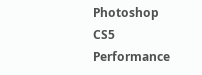Photoshop CS5 Performance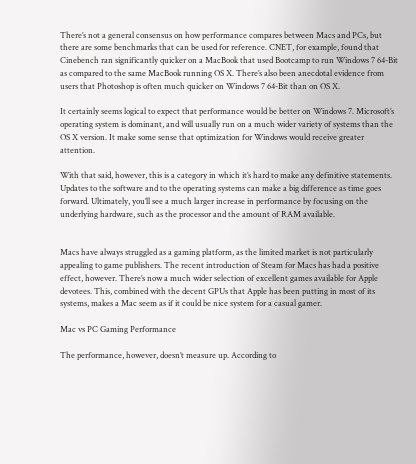There’s not a general consensus on how performance compares between Macs and PCs, but there are some benchmarks that can be used for reference. CNET, for example, found that Cinebench ran significantly quicker on a MacBook that used Bootcamp to run Windows 7 64-Bit as compared to the same MacBook running OS X. There’s also been anecdotal evidence from users that Photoshop is often much quicker on Windows 7 64-Bit than on OS X.

It certainly seems logical to expect that performance would be better on Windows 7. Microsoft’s operating system is dominant, and will usually run on a much wider variety of systems than the OS X version. It make some sense that optimization for Windows would receive greater attention.

With that said, however, this is a category in which it’s hard to make any definitive statements. Updates to the software and to the operating systems can make a big difference as time goes forward. Ultimately, you’ll see a much larger increase in performance by focusing on the underlying hardware, such as the processor and the amount of RAM available.


Macs have always struggled as a gaming platform, as the limited market is not particularly appealing to game publishers. The recent introduction of Steam for Macs has had a positive effect, however. There’s now a much wider selection of excellent games available for Apple devotees. This, combined with the decent GPUs that Apple has been putting in most of its systems, makes a Mac seem as if it could be nice system for a casual gamer.

Mac vs PC Gaming Performance

The performance, however, doesn’t measure up. According to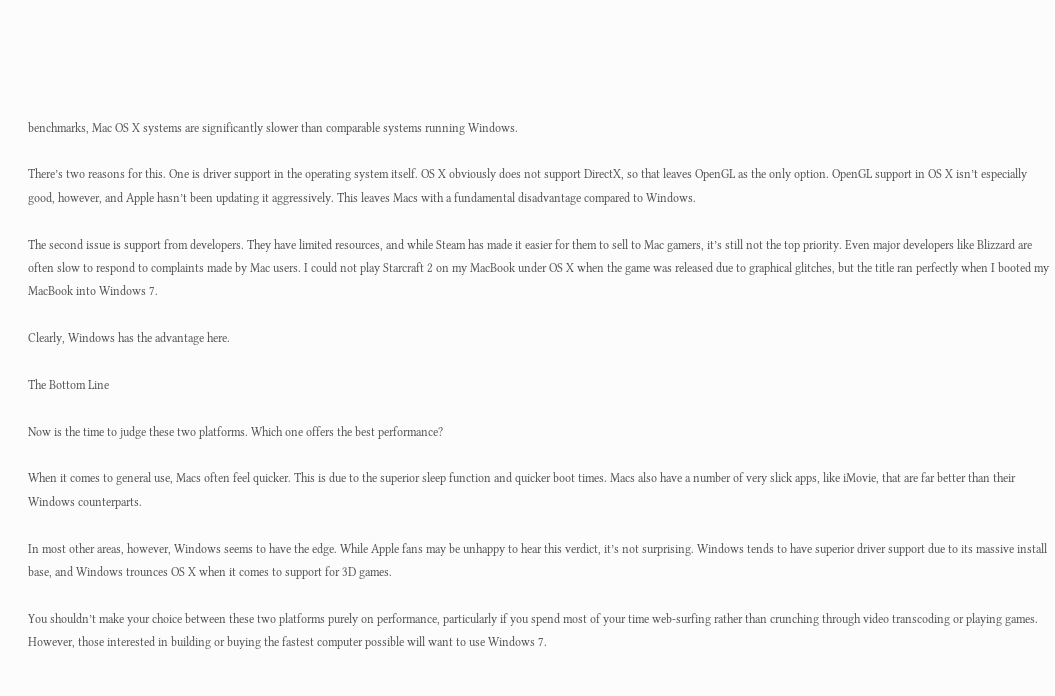benchmarks, Mac OS X systems are significantly slower than comparable systems running Windows.

There’s two reasons for this. One is driver support in the operating system itself. OS X obviously does not support DirectX, so that leaves OpenGL as the only option. OpenGL support in OS X isn’t especially good, however, and Apple hasn’t been updating it aggressively. This leaves Macs with a fundamental disadvantage compared to Windows.

The second issue is support from developers. They have limited resources, and while Steam has made it easier for them to sell to Mac gamers, it’s still not the top priority. Even major developers like Blizzard are often slow to respond to complaints made by Mac users. I could not play Starcraft 2 on my MacBook under OS X when the game was released due to graphical glitches, but the title ran perfectly when I booted my MacBook into Windows 7.

Clearly, Windows has the advantage here.

The Bottom Line

Now is the time to judge these two platforms. Which one offers the best performance?

When it comes to general use, Macs often feel quicker. This is due to the superior sleep function and quicker boot times. Macs also have a number of very slick apps, like iMovie, that are far better than their Windows counterparts.

In most other areas, however, Windows seems to have the edge. While Apple fans may be unhappy to hear this verdict, it’s not surprising. Windows tends to have superior driver support due to its massive install base, and Windows trounces OS X when it comes to support for 3D games.

You shouldn’t make your choice between these two platforms purely on performance, particularly if you spend most of your time web-surfing rather than crunching through video transcoding or playing games. However, those interested in building or buying the fastest computer possible will want to use Windows 7.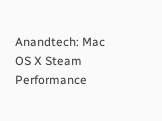Anandtech: Mac OS X Steam Performance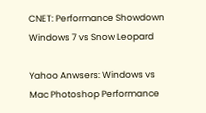CNET: Performance Showdown Windows 7 vs Snow Leopard

Yahoo Anwsers: Windows vs Mac Photoshop Performance